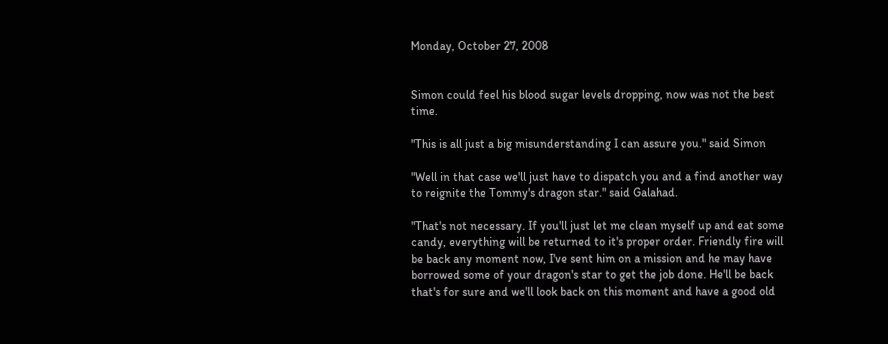Monday, October 27, 2008


Simon could feel his blood sugar levels dropping, now was not the best time.

"This is all just a big misunderstanding I can assure you." said Simon

"Well in that case we'll just have to dispatch you and a find another way to reignite the Tommy's dragon star." said Galahad.

"That's not necessary. If you'll just let me clean myself up and eat some candy, everything will be returned to it's proper order. Friendly fire will be back any moment now, I've sent him on a mission and he may have borrowed some of your dragon's star to get the job done. He'll be back that's for sure and we'll look back on this moment and have a good old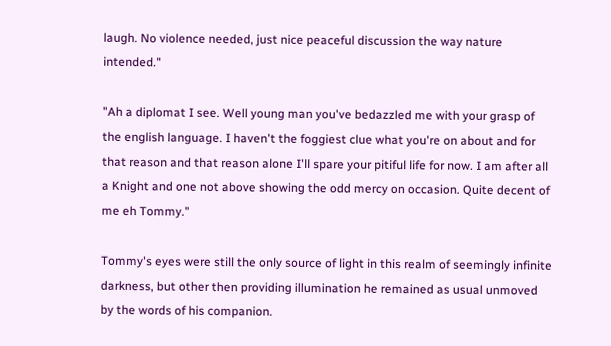laugh. No violence needed, just nice peaceful discussion the way nature intended."

"Ah a diplomat I see. Well young man you've bedazzled me with your grasp of the english language. I haven't the foggiest clue what you're on about and for that reason and that reason alone I'll spare your pitiful life for now. I am after all a Knight and one not above showing the odd mercy on occasion. Quite decent of me eh Tommy."

Tommy's eyes were still the only source of light in this realm of seemingly infinite darkness, but other then providing illumination he remained as usual unmoved by the words of his companion.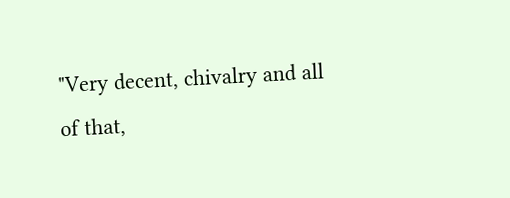"Very decent, chivalry and all of that,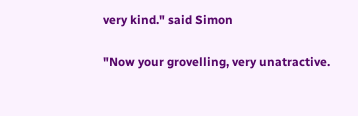very kind." said Simon

"Now your grovelling, very unatractive.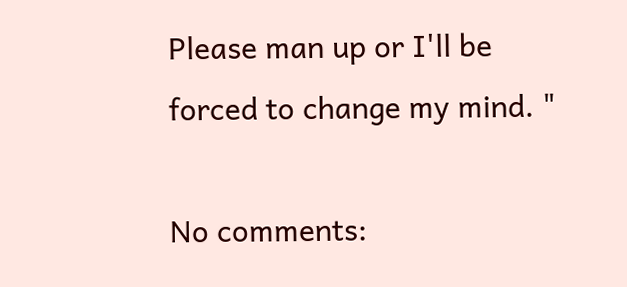Please man up or I'll be forced to change my mind. "

No comments: